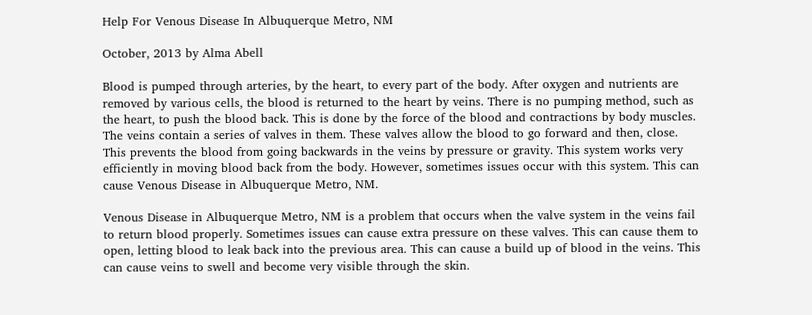Help For Venous Disease In Albuquerque Metro, NM

October, 2013 by Alma Abell

Blood is pumped through arteries, by the heart, to every part of the body. After oxygen and nutrients are removed by various cells, the blood is returned to the heart by veins. There is no pumping method, such as the heart, to push the blood back. This is done by the force of the blood and contractions by body muscles. The veins contain a series of valves in them. These valves allow the blood to go forward and then, close. This prevents the blood from going backwards in the veins by pressure or gravity. This system works very efficiently in moving blood back from the body. However, sometimes issues occur with this system. This can cause Venous Disease in Albuquerque Metro, NM.

Venous Disease in Albuquerque Metro, NM is a problem that occurs when the valve system in the veins fail to return blood properly. Sometimes issues can cause extra pressure on these valves. This can cause them to open, letting blood to leak back into the previous area. This can cause a build up of blood in the veins. This can cause veins to swell and become very visible through the skin.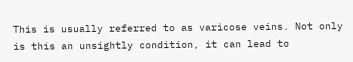This is usually referred to as varicose veins. Not only is this an unsightly condition, it can lead to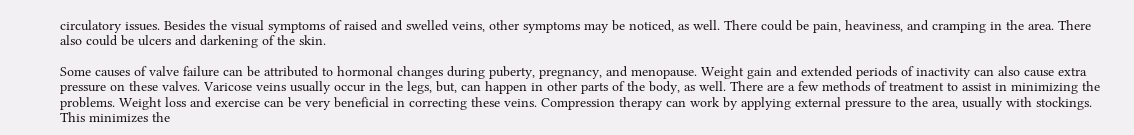circulatory issues. Besides the visual symptoms of raised and swelled veins, other symptoms may be noticed, as well. There could be pain, heaviness, and cramping in the area. There also could be ulcers and darkening of the skin.

Some causes of valve failure can be attributed to hormonal changes during puberty, pregnancy, and menopause. Weight gain and extended periods of inactivity can also cause extra pressure on these valves. Varicose veins usually occur in the legs, but, can happen in other parts of the body, as well. There are a few methods of treatment to assist in minimizing the problems. Weight loss and exercise can be very beneficial in correcting these veins. Compression therapy can work by applying external pressure to the area, usually with stockings. This minimizes the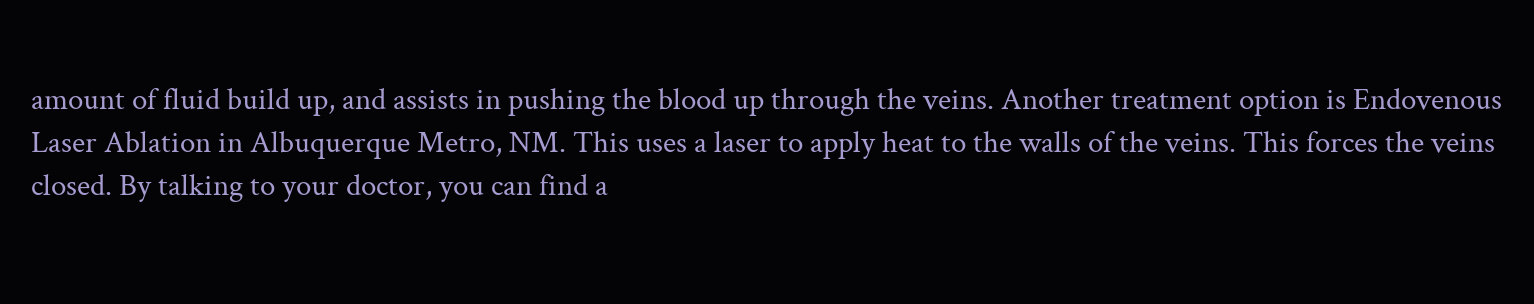amount of fluid build up, and assists in pushing the blood up through the veins. Another treatment option is Endovenous Laser Ablation in Albuquerque Metro, NM. This uses a laser to apply heat to the walls of the veins. This forces the veins closed. By talking to your doctor, you can find a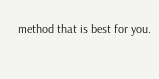method that is best for you.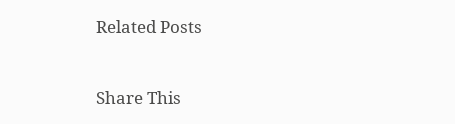Related Posts


Share This